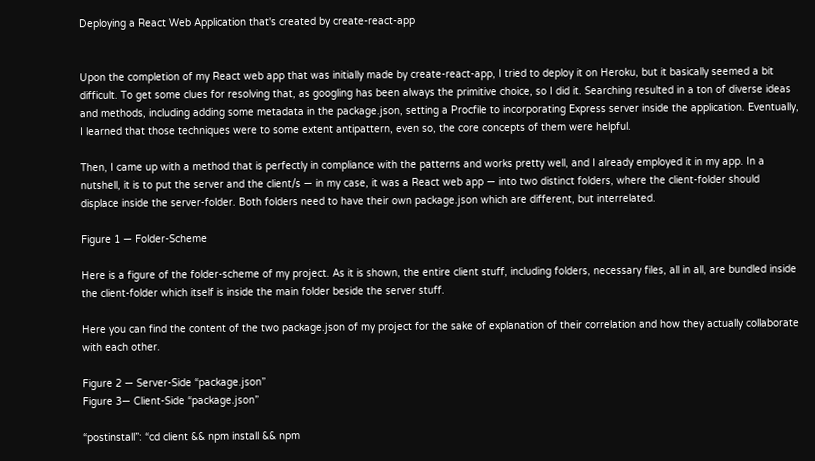Deploying a React Web Application that's created by create-react-app


Upon the completion of my React web app that was initially made by create-react-app, I tried to deploy it on Heroku, but it basically seemed a bit difficult. To get some clues for resolving that, as googling has been always the primitive choice, so I did it. Searching resulted in a ton of diverse ideas and methods, including adding some metadata in the package.json, setting a Procfile to incorporating Express server inside the application. Eventually, I learned that those techniques were to some extent antipattern, even so, the core concepts of them were helpful.

Then, I came up with a method that is perfectly in compliance with the patterns and works pretty well, and I already employed it in my app. In a nutshell, it is to put the server and the client/s — in my case, it was a React web app — into two distinct folders, where the client-folder should displace inside the server-folder. Both folders need to have their own package.json which are different, but interrelated.

Figure 1 — Folder-Scheme

Here is a figure of the folder-scheme of my project. As it is shown, the entire client stuff, including folders, necessary files, all in all, are bundled inside the client-folder which itself is inside the main folder beside the server stuff.

Here you can find the content of the two package.json of my project for the sake of explanation of their correlation and how they actually collaborate with each other.

Figure 2 — Server-Side “package.json”
Figure 3— Client-Side “package.json”

“postinstall”: “cd client && npm install && npm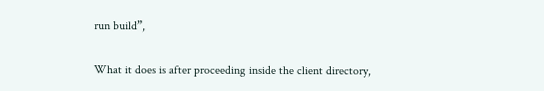run build”,

What it does is after proceeding inside the client directory,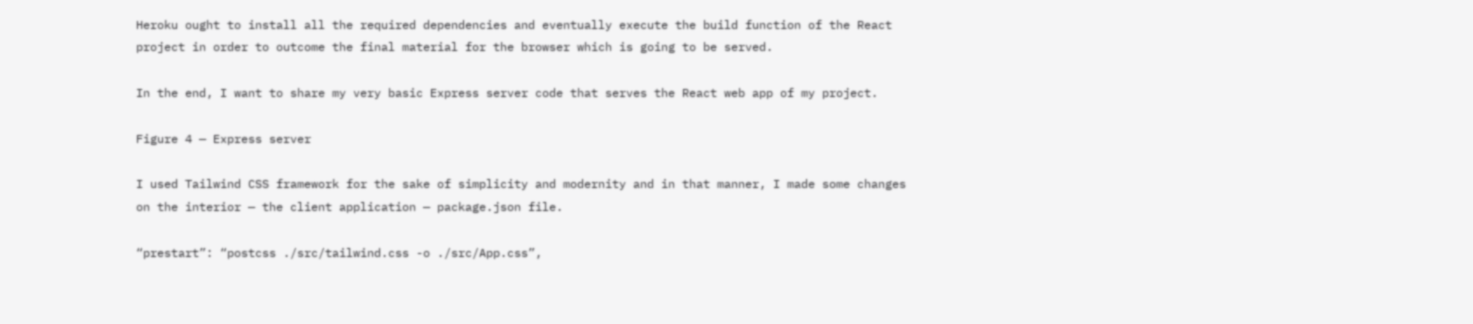Heroku ought to install all the required dependencies and eventually execute the build function of the React project in order to outcome the final material for the browser which is going to be served.

In the end, I want to share my very basic Express server code that serves the React web app of my project.

Figure 4 — Express server

I used Tailwind CSS framework for the sake of simplicity and modernity and in that manner, I made some changes on the interior — the client application — package.json file.

“prestart”: “postcss ./src/tailwind.css -o ./src/App.css”,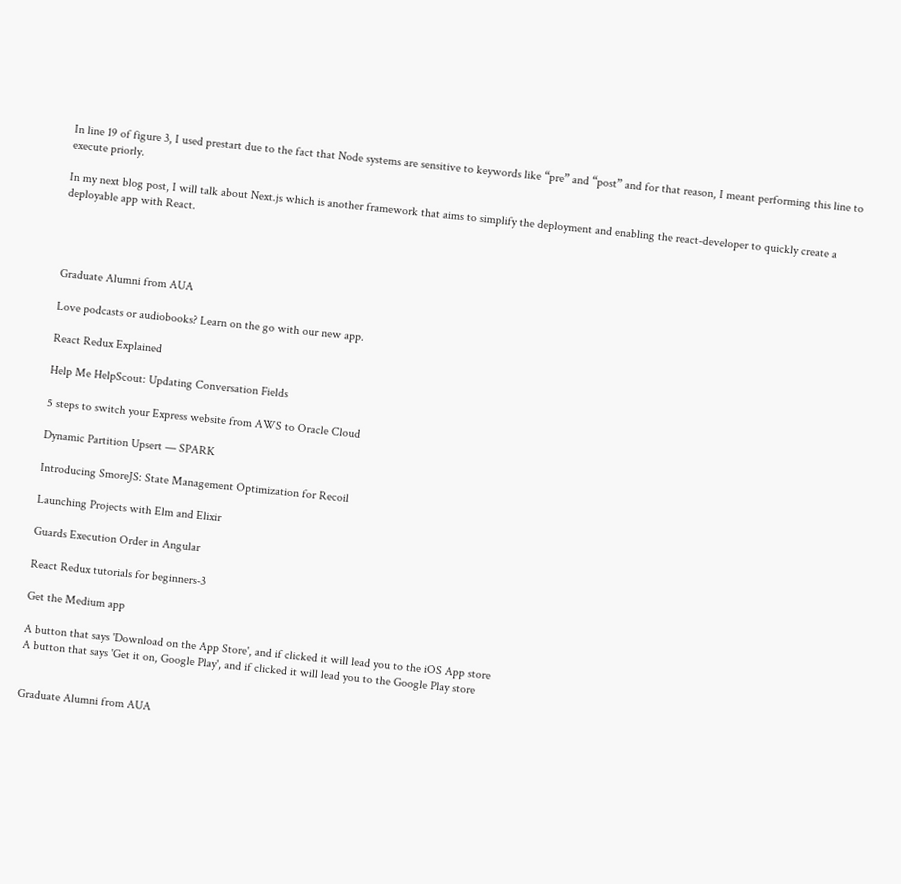In line 19 of figure 3, I used prestart due to the fact that Node systems are sensitive to keywords like “pre” and “post” and for that reason, I meant performing this line to execute priorly.

In my next blog post, I will talk about Next.js which is another framework that aims to simplify the deployment and enabling the react-developer to quickly create a deployable app with React.




Graduate Alumni from AUA

Love podcasts or audiobooks? Learn on the go with our new app.

React Redux Explained

Help Me HelpScout: Updating Conversation Fields

5 steps to switch your Express website from AWS to Oracle Cloud

Dynamic Partition Upsert — SPARK

Introducing SmoreJS: State Management Optimization for Recoil

Launching Projects with Elm and Elixir

Guards Execution Order in Angular

React Redux tutorials for beginners-3

Get the Medium app

A button that says 'Download on the App Store', and if clicked it will lead you to the iOS App store
A button that says 'Get it on, Google Play', and if clicked it will lead you to the Google Play store


Graduate Alumni from AUA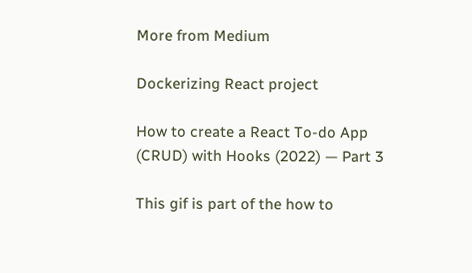More from Medium

Dockerizing React project

How to create a React To-do App (CRUD) with Hooks (2022) — Part 3

This gif is part of the how to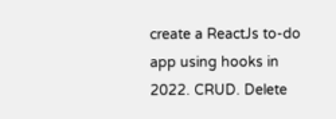create a ReactJs to-do app using hooks in 2022. CRUD. Delete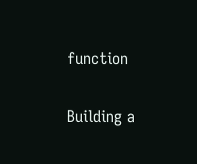function

Building a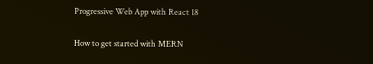Progressive Web App with React 18

How to get started with MERN